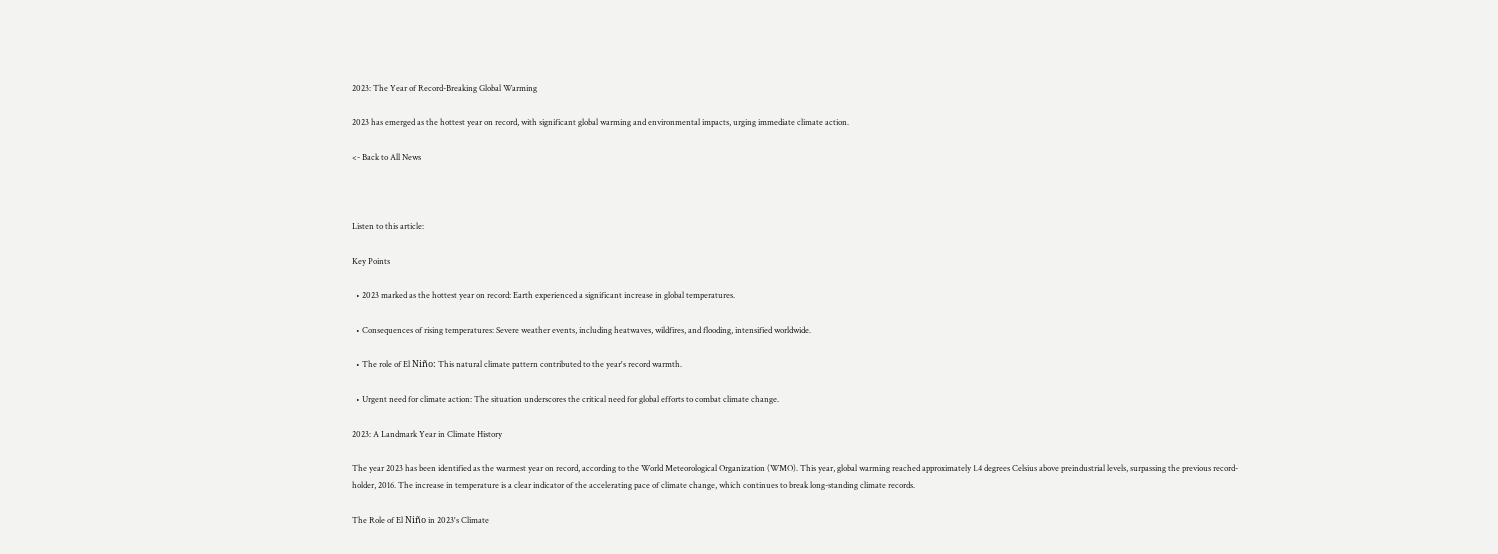2023: The Year of Record-Breaking Global Warming

2023 has emerged as the hottest year on record, with significant global warming and environmental impacts, urging immediate climate action.

<- Back to All News



Listen to this article:

Key Points

  • 2023 marked as the hottest year on record: Earth experienced a significant increase in global temperatures.

  • Consequences of rising temperatures: Severe weather events, including heatwaves, wildfires, and flooding, intensified worldwide.

  • The role of El Niño: This natural climate pattern contributed to the year's record warmth.

  • Urgent need for climate action: The situation underscores the critical need for global efforts to combat climate change.

2023: A Landmark Year in Climate History

The year 2023 has been identified as the warmest year on record, according to the World Meteorological Organization (WMO). This year, global warming reached approximately 1.4 degrees Celsius above preindustrial levels, surpassing the previous record-holder, 2016. The increase in temperature is a clear indicator of the accelerating pace of climate change, which continues to break long-standing climate records.

The Role of El Niño in 2023's Climate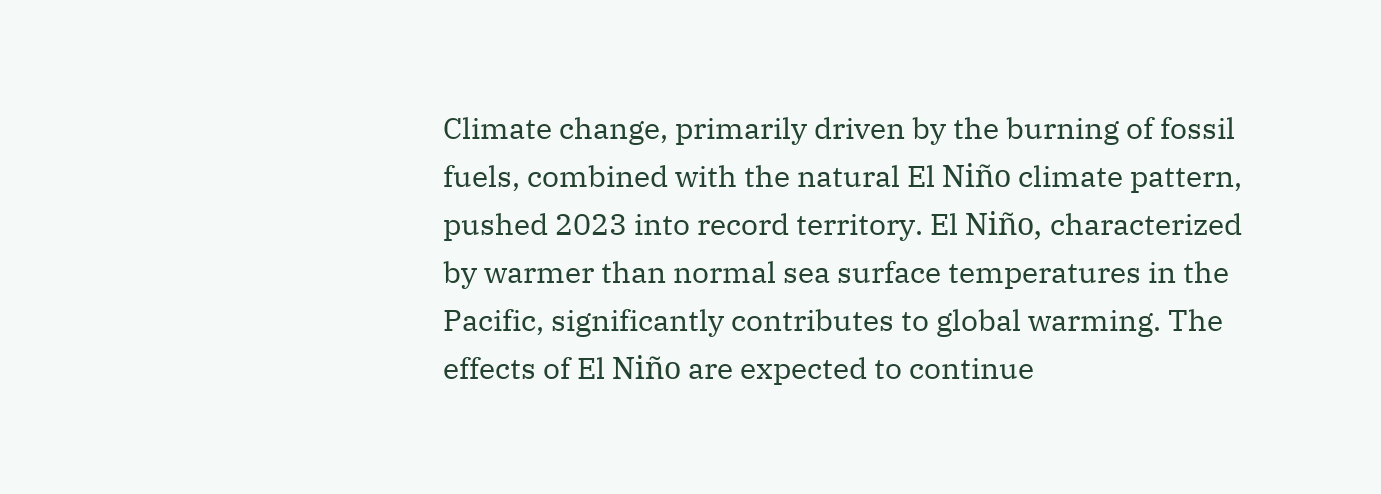Climate change, primarily driven by the burning of fossil fuels, combined with the natural El Niño climate pattern, pushed 2023 into record territory. El Niño, characterized by warmer than normal sea surface temperatures in the Pacific, significantly contributes to global warming. The effects of El Niño are expected to continue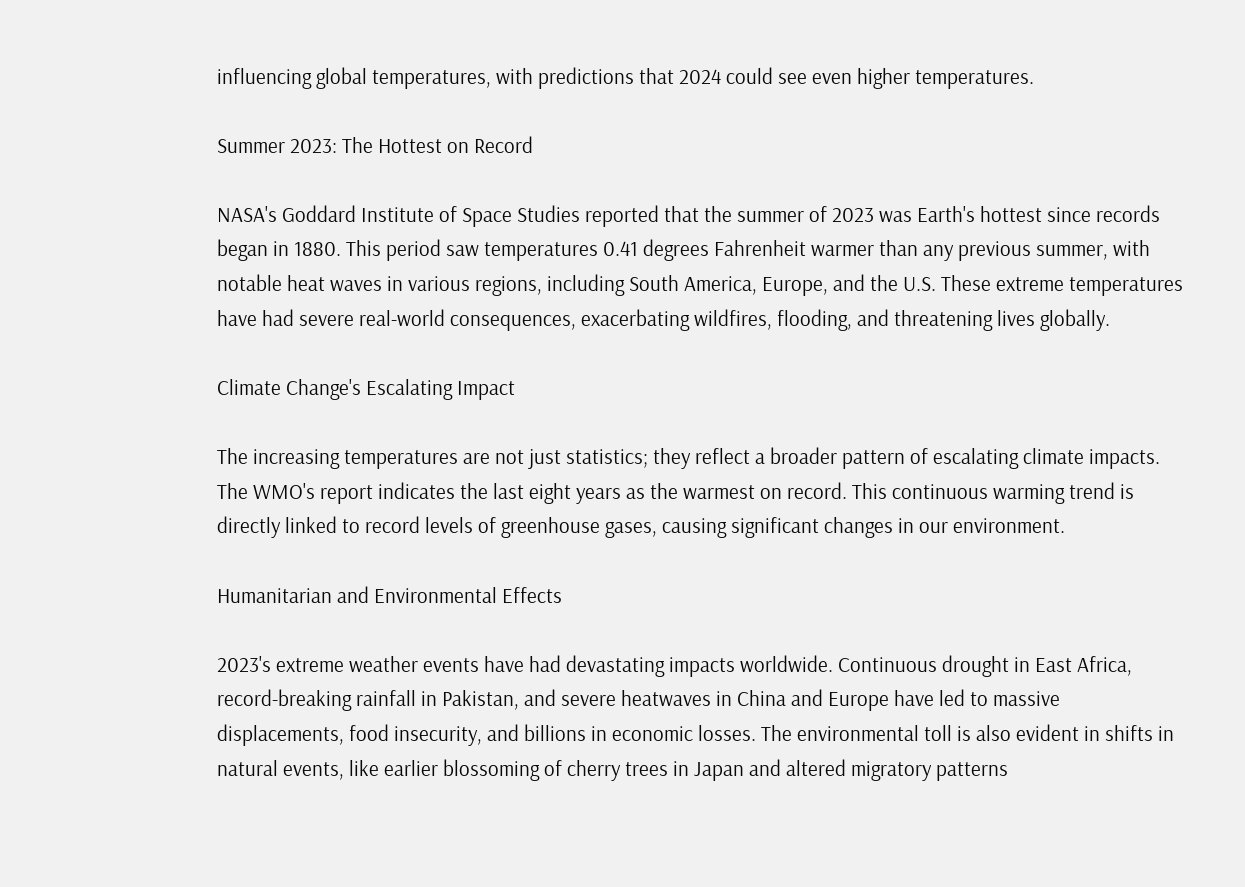influencing global temperatures, with predictions that 2024 could see even higher temperatures.

Summer 2023: The Hottest on Record

NASA's Goddard Institute of Space Studies reported that the summer of 2023 was Earth's hottest since records began in 1880. This period saw temperatures 0.41 degrees Fahrenheit warmer than any previous summer, with notable heat waves in various regions, including South America, Europe, and the U.S. These extreme temperatures have had severe real-world consequences, exacerbating wildfires, flooding, and threatening lives globally.

Climate Change's Escalating Impact

The increasing temperatures are not just statistics; they reflect a broader pattern of escalating climate impacts. The WMO's report indicates the last eight years as the warmest on record. This continuous warming trend is directly linked to record levels of greenhouse gases, causing significant changes in our environment.

Humanitarian and Environmental Effects

2023's extreme weather events have had devastating impacts worldwide. Continuous drought in East Africa, record-breaking rainfall in Pakistan, and severe heatwaves in China and Europe have led to massive displacements, food insecurity, and billions in economic losses. The environmental toll is also evident in shifts in natural events, like earlier blossoming of cherry trees in Japan and altered migratory patterns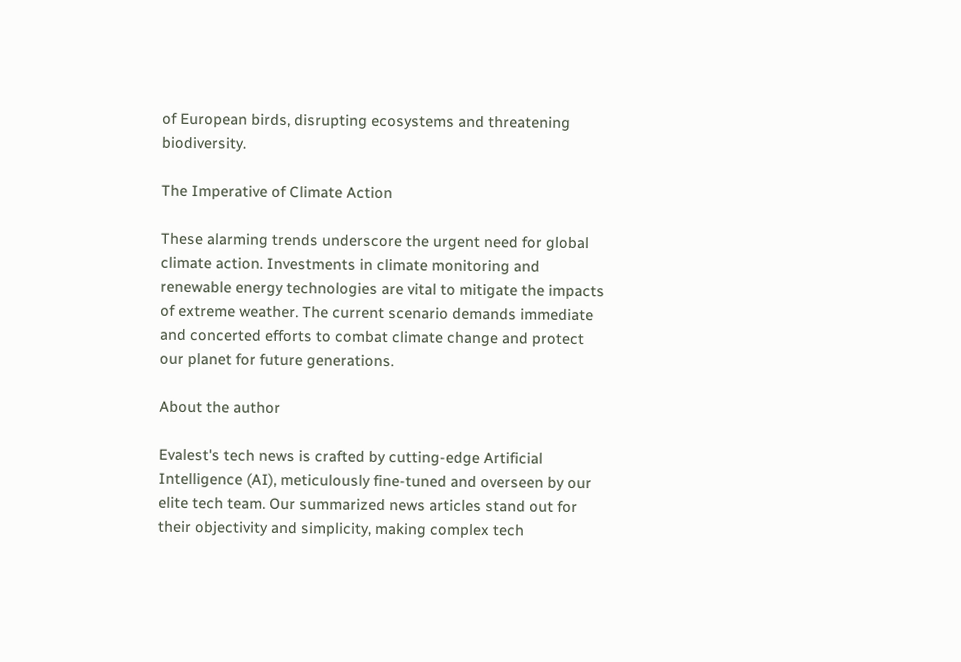of European birds, disrupting ecosystems and threatening biodiversity.

The Imperative of Climate Action

These alarming trends underscore the urgent need for global climate action. Investments in climate monitoring and renewable energy technologies are vital to mitigate the impacts of extreme weather. The current scenario demands immediate and concerted efforts to combat climate change and protect our planet for future generations.

About the author

Evalest's tech news is crafted by cutting-edge Artificial Intelligence (AI), meticulously fine-tuned and overseen by our elite tech team. Our summarized news articles stand out for their objectivity and simplicity, making complex tech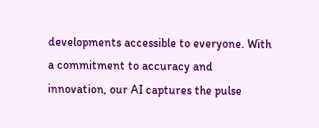developments accessible to everyone. With a commitment to accuracy and innovation, our AI captures the pulse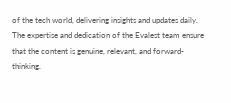of the tech world, delivering insights and updates daily. The expertise and dedication of the Evalest team ensure that the content is genuine, relevant, and forward-thinking.